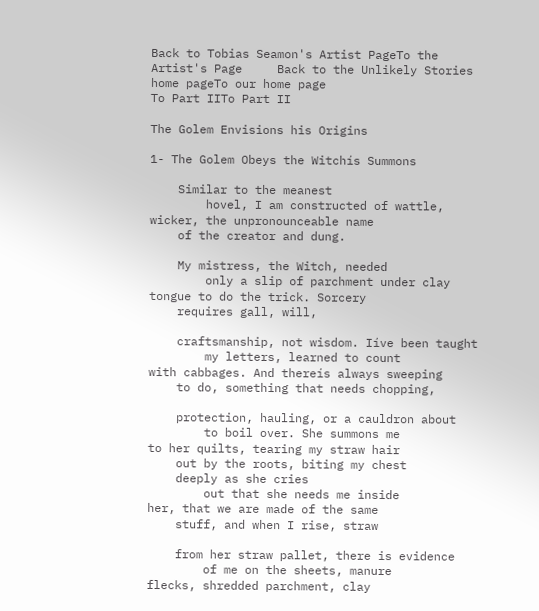Back to Tobias Seamon's Artist PageTo the Artist's Page     Back to the Unlikely Stories home pageTo our home page
To Part IITo Part II

The Golem Envisions his Origins

1- The Golem Obeys the Witchís Summons

    Similar to the meanest
        hovel, I am constructed of wattle,
wicker, the unpronounceable name
    of the creator and dung.

    My mistress, the Witch, needed
        only a slip of parchment under clay
tongue to do the trick. Sorcery
    requires gall, will,

    craftsmanship, not wisdom. Iíve been taught
        my letters, learned to count
with cabbages. And thereís always sweeping
    to do, something that needs chopping,

    protection, hauling, or a cauldron about
        to boil over. She summons me
to her quilts, tearing my straw hair
    out by the roots, biting my chest
    deeply as she cries
        out that she needs me inside
her, that we are made of the same
    stuff, and when I rise, straw

    from her straw pallet, there is evidence
        of me on the sheets, manure
flecks, shredded parchment, clay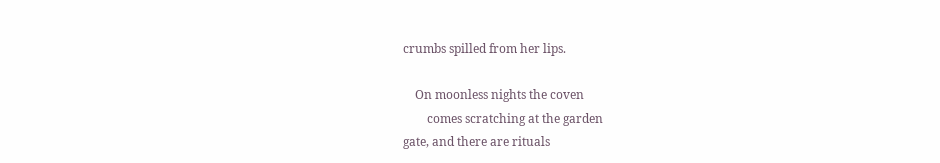crumbs spilled from her lips.

    On moonless nights the coven
        comes scratching at the garden
gate, and there are rituals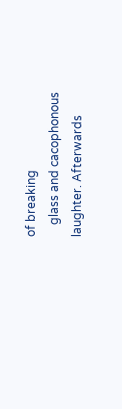of breaking
    glass and cacophonous laughter. Afterwards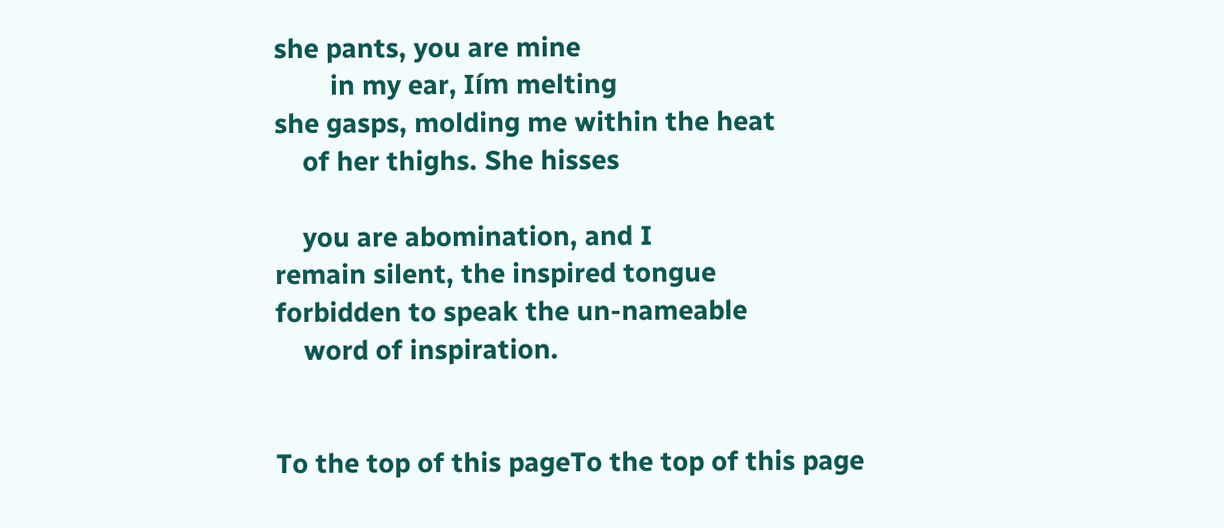she pants, you are mine
        in my ear, Iím melting
she gasps, molding me within the heat
    of her thighs. She hisses

    you are abomination, and I
remain silent, the inspired tongue
forbidden to speak the un-nameable
    word of inspiration.


To the top of this pageTo the top of this page